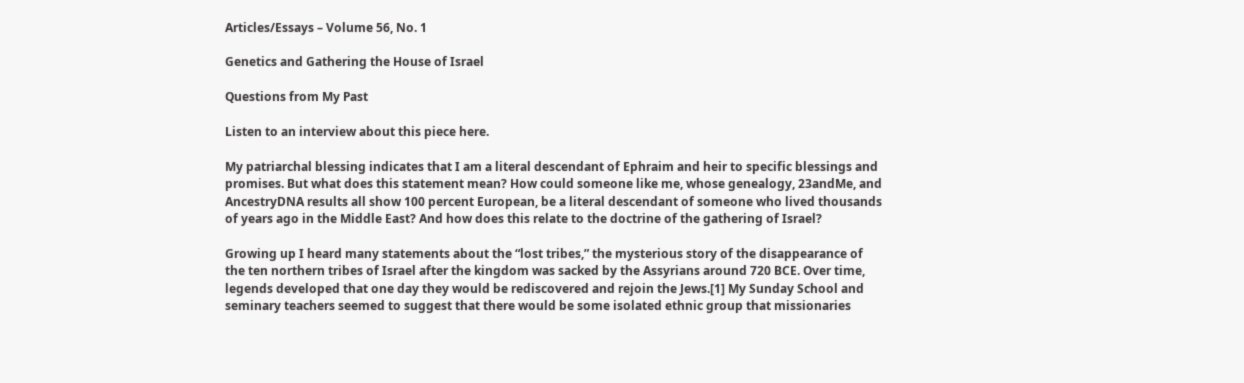Articles/Essays – Volume 56, No. 1

Genetics and Gathering the House of Israel

Questions from My Past

Listen to an interview about this piece here.

My patriarchal blessing indicates that I am a literal descendant of Ephraim and heir to specific blessings and promises. But what does this statement mean? How could someone like me, whose genealogy, 23andMe, and AncestryDNA results all show 100 percent European, be a literal descendant of someone who lived thousands of years ago in the Middle East? And how does this relate to the doctrine of the gathering of Israel?

Growing up I heard many statements about the “lost tribes,” the mysterious story of the disappearance of the ten northern tribes of Israel after the kingdom was sacked by the Assyrians around 720 BCE. Over time, legends developed that one day they would be rediscovered and rejoin the Jews.[1] My Sunday School and seminary teachers seemed to suggest that there would be some isolated ethnic group that missionaries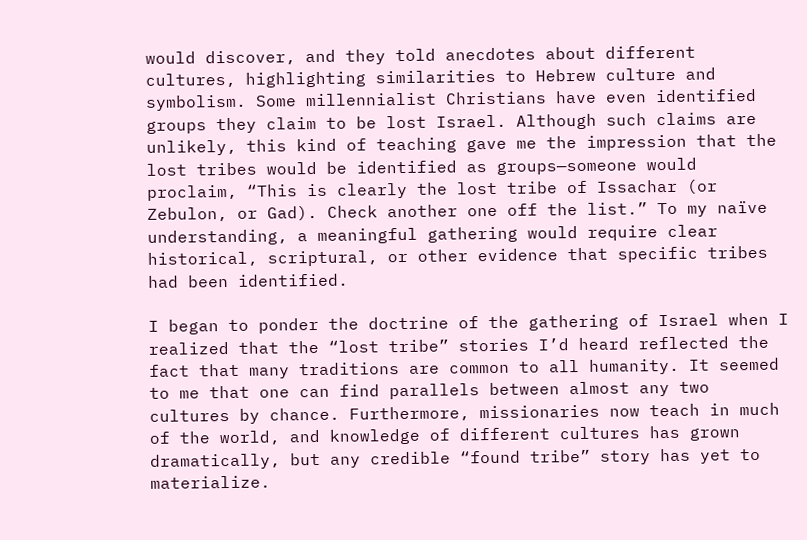would discover, and they told anecdotes about different cultures, highlighting similarities to Hebrew culture and symbolism. Some millennialist Christians have even identified groups they claim to be lost Israel. Although such claims are unlikely, this kind of teaching gave me the impression that the lost tribes would be identified as groups—someone would proclaim, “This is clearly the lost tribe of Issachar (or Zebulon, or Gad). Check another one off the list.” To my naïve understanding, a meaningful gathering would require clear historical, scriptural, or other evidence that specific tribes had been identified.

I began to ponder the doctrine of the gathering of Israel when I realized that the “lost tribe” stories I’d heard reflected the fact that many traditions are common to all humanity. It seemed to me that one can find parallels between almost any two cultures by chance. Furthermore, missionaries now teach in much of the world, and knowledge of different cultures has grown dramatically, but any credible “found tribe” story has yet to materialize.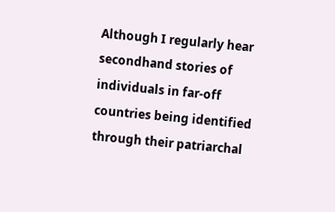Although I regularly hear secondhand stories of individuals in far-off countries being identified through their patriarchal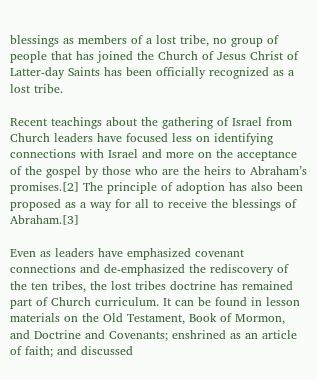blessings as members of a lost tribe, no group of people that has joined the Church of Jesus Christ of Latter-day Saints has been officially recognized as a lost tribe.

Recent teachings about the gathering of Israel from Church leaders have focused less on identifying connections with Israel and more on the acceptance of the gospel by those who are the heirs to Abraham’s promises.[2] The principle of adoption has also been proposed as a way for all to receive the blessings of Abraham.[3]

Even as leaders have emphasized covenant connections and de-emphasized the rediscovery of the ten tribes, the lost tribes doctrine has remained part of Church curriculum. It can be found in lesson materials on the Old Testament, Book of Mormon, and Doctrine and Covenants; enshrined as an article of faith; and discussed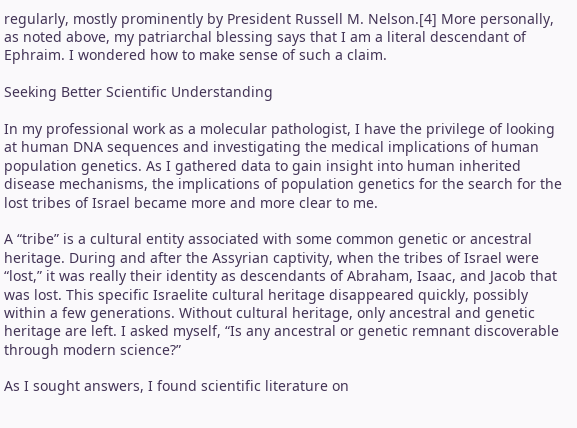regularly, mostly prominently by President Russell M. Nelson.[4] More personally, as noted above, my patriarchal blessing says that I am a literal descendant of Ephraim. I wondered how to make sense of such a claim.

Seeking Better Scientific Understanding

In my professional work as a molecular pathologist, I have the privilege of looking at human DNA sequences and investigating the medical implications of human population genetics. As I gathered data to gain insight into human inherited disease mechanisms, the implications of population genetics for the search for the lost tribes of Israel became more and more clear to me.

A “tribe” is a cultural entity associated with some common genetic or ancestral heritage. During and after the Assyrian captivity, when the tribes of Israel were “lost,” it was really their identity as descendants of Abraham, Isaac, and Jacob that was lost. This specific Israelite cultural heritage disappeared quickly, possibly within a few generations. Without cultural heritage, only ancestral and genetic heritage are left. I asked myself, “Is any ancestral or genetic remnant discoverable through modern science?”

As I sought answers, I found scientific literature on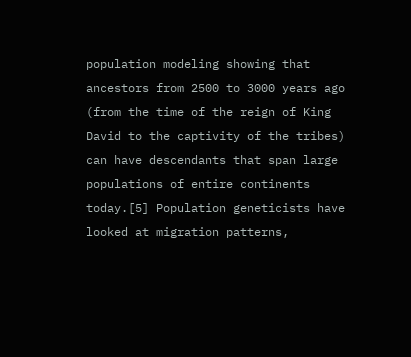population modeling showing that ancestors from 2500 to 3000 years ago (from the time of the reign of King David to the captivity of the tribes) can have descendants that span large populations of entire continents today.[5] Population geneticists have looked at migration patterns,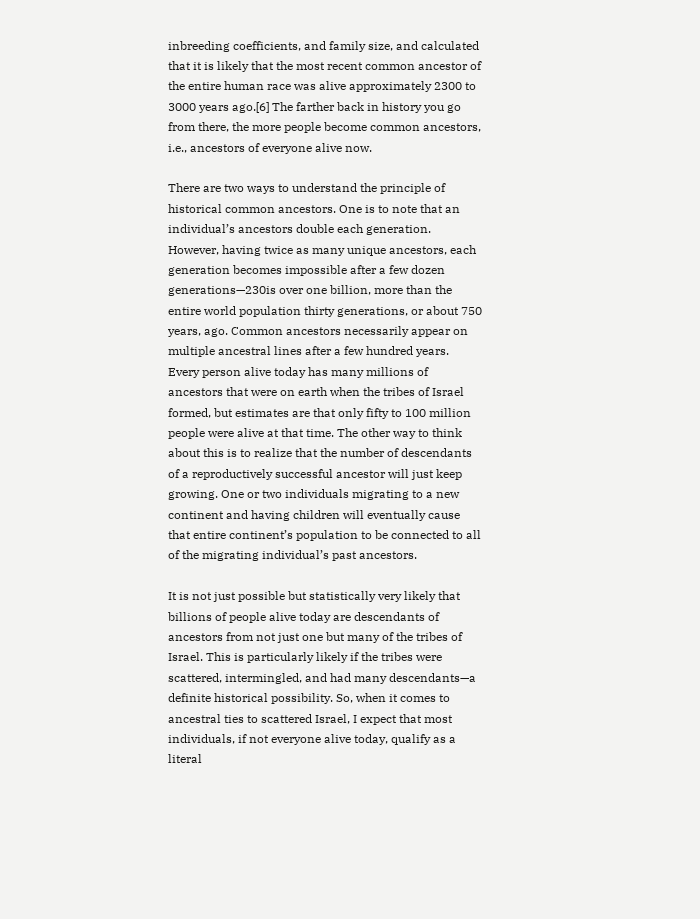inbreeding coefficients, and family size, and calculated that it is likely that the most recent common ancestor of the entire human race was alive approximately 2300 to 3000 years ago.[6] The farther back in history you go from there, the more people become common ancestors, i.e., ancestors of everyone alive now.

There are two ways to understand the principle of historical common ancestors. One is to note that an individual’s ancestors double each generation. However, having twice as many unique ancestors, each generation becomes impossible after a few dozen generations—230is over one billion, more than the entire world population thirty generations, or about 750 years, ago. Common ancestors necessarily appear on multiple ancestral lines after a few hundred years. Every person alive today has many millions of ancestors that were on earth when the tribes of Israel formed, but estimates are that only fifty to 100 million people were alive at that time. The other way to think about this is to realize that the number of descendants of a reproductively successful ancestor will just keep growing. One or two individuals migrating to a new continent and having children will eventually cause that entire continent’s population to be connected to all of the migrating individual’s past ancestors.

It is not just possible but statistically very likely that billions of people alive today are descendants of ancestors from not just one but many of the tribes of Israel. This is particularly likely if the tribes were scattered, intermingled, and had many descendants—a definite historical possibility. So, when it comes to ancestral ties to scattered Israel, I expect that most individuals, if not everyone alive today, qualify as a literal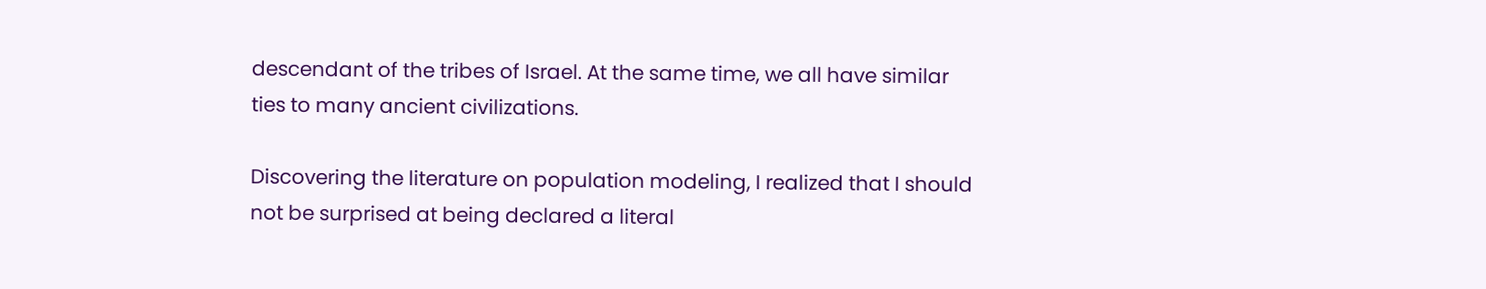descendant of the tribes of Israel. At the same time, we all have similar ties to many ancient civilizations.

Discovering the literature on population modeling, I realized that I should not be surprised at being declared a literal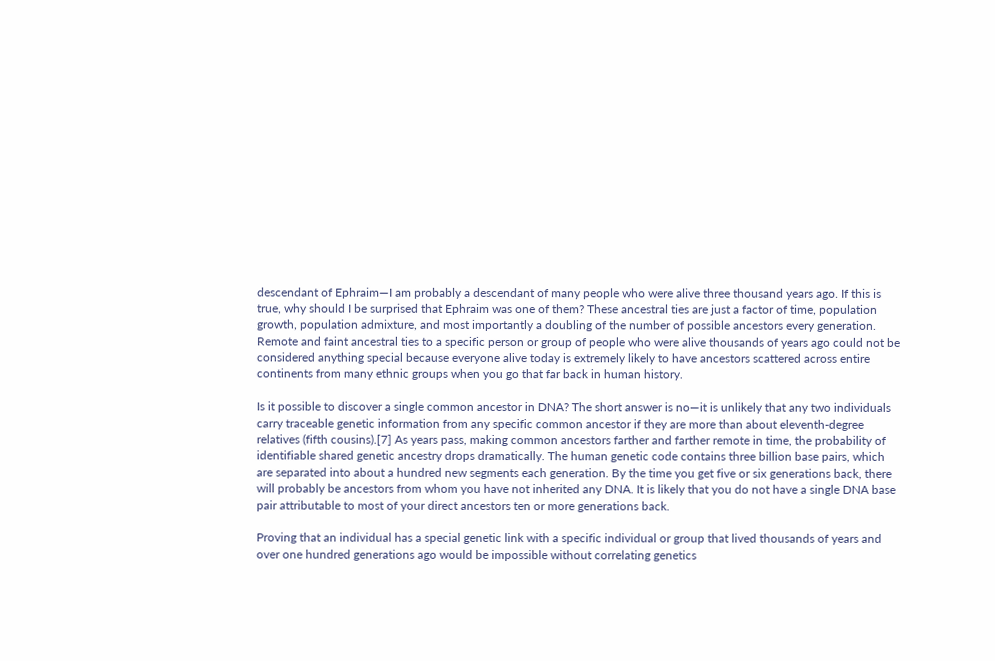descendant of Ephraim—I am probably a descendant of many people who were alive three thousand years ago. If this is true, why should I be surprised that Ephraim was one of them? These ancestral ties are just a factor of time, population growth, population admixture, and most importantly a doubling of the number of possible ancestors every generation. Remote and faint ancestral ties to a specific person or group of people who were alive thousands of years ago could not be considered anything special because everyone alive today is extremely likely to have ancestors scattered across entire continents from many ethnic groups when you go that far back in human history.

Is it possible to discover a single common ancestor in DNA? The short answer is no—it is unlikely that any two individuals carry traceable genetic information from any specific common ancestor if they are more than about eleventh-degree relatives (fifth cousins).[7] As years pass, making common ancestors farther and farther remote in time, the probability of identifiable shared genetic ancestry drops dramatically. The human genetic code contains three billion base pairs, which are separated into about a hundred new segments each generation. By the time you get five or six generations back, there will probably be ancestors from whom you have not inherited any DNA. It is likely that you do not have a single DNA base pair attributable to most of your direct ancestors ten or more generations back.

Proving that an individual has a special genetic link with a specific individual or group that lived thousands of years and over one hundred generations ago would be impossible without correlating genetics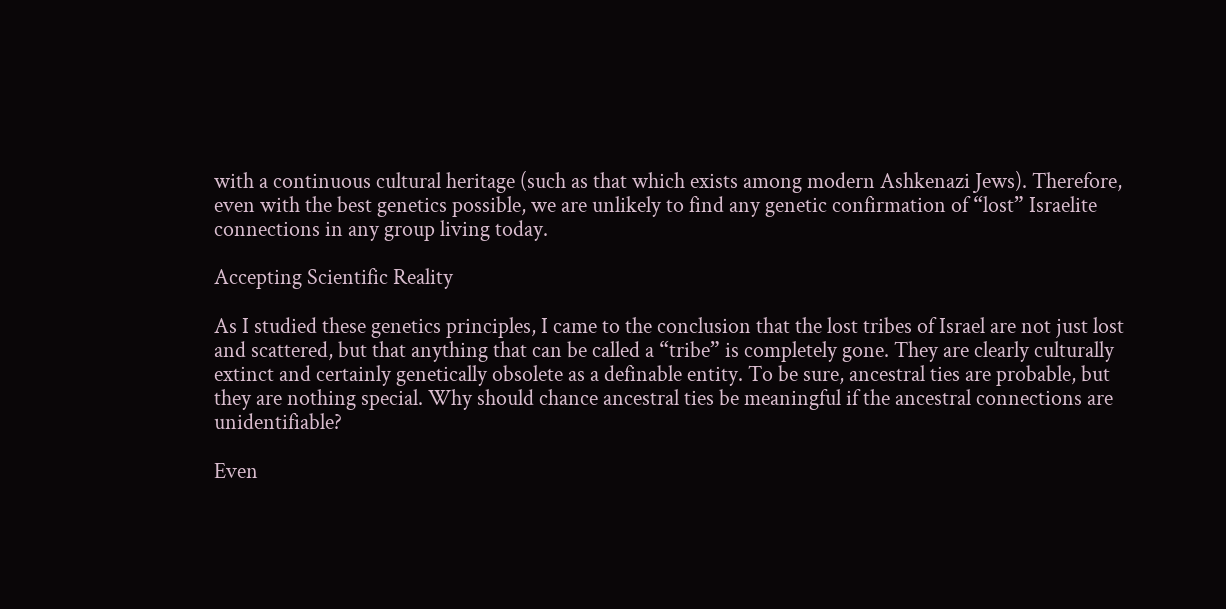with a continuous cultural heritage (such as that which exists among modern Ashkenazi Jews). Therefore, even with the best genetics possible, we are unlikely to find any genetic confirmation of “lost” Israelite connections in any group living today.

Accepting Scientific Reality

As I studied these genetics principles, I came to the conclusion that the lost tribes of Israel are not just lost and scattered, but that anything that can be called a “tribe” is completely gone. They are clearly culturally extinct and certainly genetically obsolete as a definable entity. To be sure, ancestral ties are probable, but they are nothing special. Why should chance ancestral ties be meaningful if the ancestral connections are unidentifiable?

Even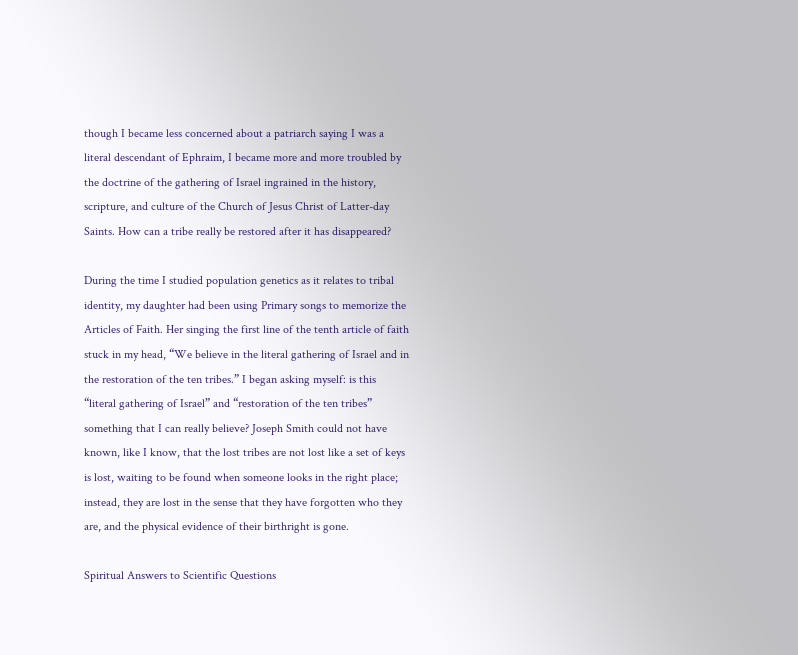though I became less concerned about a patriarch saying I was a literal descendant of Ephraim, I became more and more troubled by the doctrine of the gathering of Israel ingrained in the history, scripture, and culture of the Church of Jesus Christ of Latter-day Saints. How can a tribe really be restored after it has disappeared?

During the time I studied population genetics as it relates to tribal identity, my daughter had been using Primary songs to memorize the Articles of Faith. Her singing the first line of the tenth article of faith stuck in my head, “We believe in the literal gathering of Israel and in the restoration of the ten tribes.” I began asking myself: is this “literal gathering of Israel” and “restoration of the ten tribes” something that I can really believe? Joseph Smith could not have known, like I know, that the lost tribes are not lost like a set of keys is lost, waiting to be found when someone looks in the right place; instead, they are lost in the sense that they have forgotten who they are, and the physical evidence of their birthright is gone.

Spiritual Answers to Scientific Questions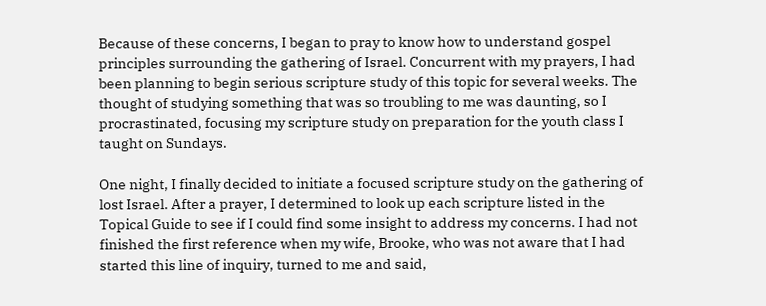Because of these concerns, I began to pray to know how to understand gospel principles surrounding the gathering of Israel. Concurrent with my prayers, I had been planning to begin serious scripture study of this topic for several weeks. The thought of studying something that was so troubling to me was daunting, so I procrastinated, focusing my scripture study on preparation for the youth class I taught on Sundays.

One night, I finally decided to initiate a focused scripture study on the gathering of lost Israel. After a prayer, I determined to look up each scripture listed in the Topical Guide to see if I could find some insight to address my concerns. I had not finished the first reference when my wife, Brooke, who was not aware that I had started this line of inquiry, turned to me and said,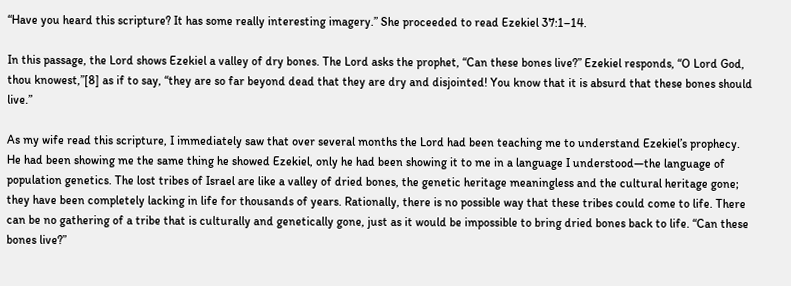“Have you heard this scripture? It has some really interesting imagery.” She proceeded to read Ezekiel 37:1–14.

In this passage, the Lord shows Ezekiel a valley of dry bones. The Lord asks the prophet, “Can these bones live?” Ezekiel responds, “O Lord God, thou knowest,”[8] as if to say, “they are so far beyond dead that they are dry and disjointed! You know that it is absurd that these bones should live.”

As my wife read this scripture, I immediately saw that over several months the Lord had been teaching me to understand Ezekiel’s prophecy. He had been showing me the same thing he showed Ezekiel, only he had been showing it to me in a language I understood—the language of population genetics. The lost tribes of Israel are like a valley of dried bones, the genetic heritage meaningless and the cultural heritage gone; they have been completely lacking in life for thousands of years. Rationally, there is no possible way that these tribes could come to life. There can be no gathering of a tribe that is culturally and genetically gone, just as it would be impossible to bring dried bones back to life. “Can these bones live?”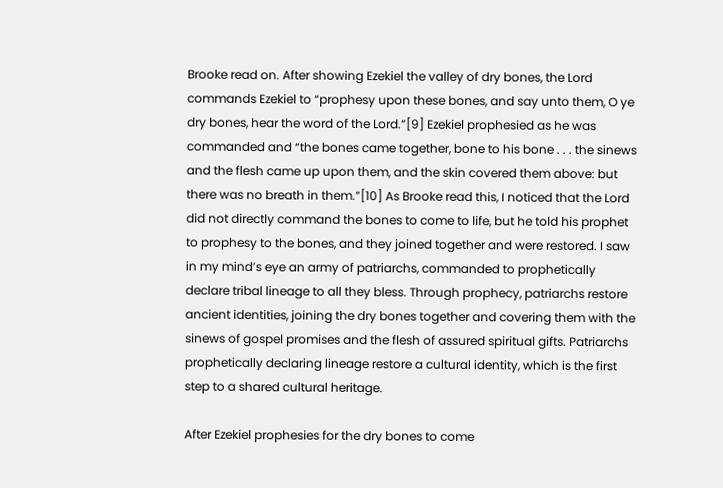Brooke read on. After showing Ezekiel the valley of dry bones, the Lord commands Ezekiel to “prophesy upon these bones, and say unto them, O ye dry bones, hear the word of the Lord.”[9] Ezekiel prophesied as he was commanded and “the bones came together, bone to his bone . . . the sinews and the flesh came up upon them, and the skin covered them above: but there was no breath in them.”[10] As Brooke read this, I noticed that the Lord did not directly command the bones to come to life, but he told his prophet to prophesy to the bones, and they joined together and were restored. I saw in my mind’s eye an army of patriarchs, commanded to prophetically declare tribal lineage to all they bless. Through prophecy, patriarchs restore ancient identities, joining the dry bones together and covering them with the sinews of gospel promises and the flesh of assured spiritual gifts. Patriarchs prophetically declaring lineage restore a cultural identity, which is the first step to a shared cultural heritage.

After Ezekiel prophesies for the dry bones to come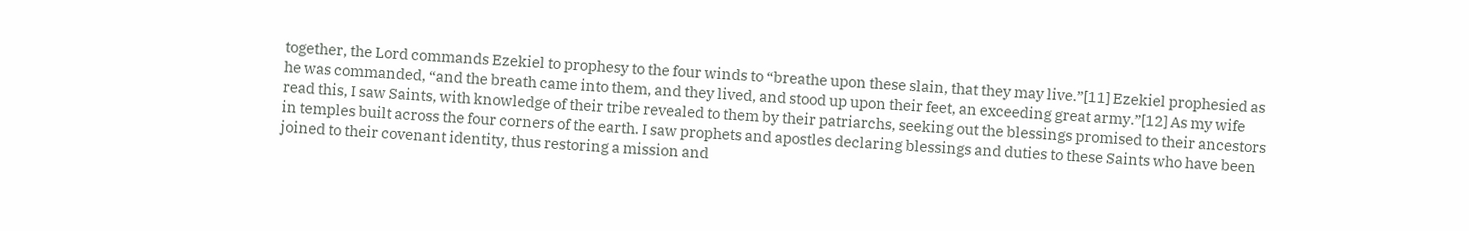together, the Lord commands Ezekiel to prophesy to the four winds to “breathe upon these slain, that they may live.”[11] Ezekiel prophesied as he was commanded, “and the breath came into them, and they lived, and stood up upon their feet, an exceeding great army.”[12] As my wife read this, I saw Saints, with knowledge of their tribe revealed to them by their patriarchs, seeking out the blessings promised to their ancestors in temples built across the four corners of the earth. I saw prophets and apostles declaring blessings and duties to these Saints who have been joined to their covenant identity, thus restoring a mission and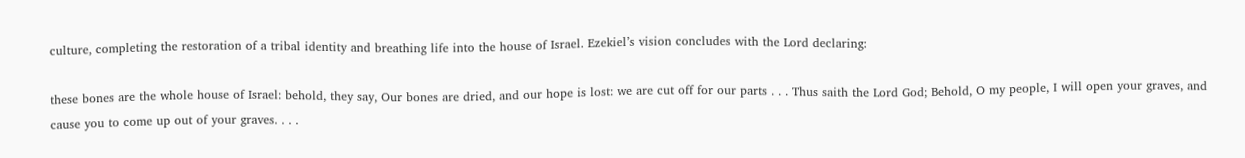culture, completing the restoration of a tribal identity and breathing life into the house of Israel. Ezekiel’s vision concludes with the Lord declaring:

these bones are the whole house of Israel: behold, they say, Our bones are dried, and our hope is lost: we are cut off for our parts . . . Thus saith the Lord God; Behold, O my people, I will open your graves, and cause you to come up out of your graves. . . .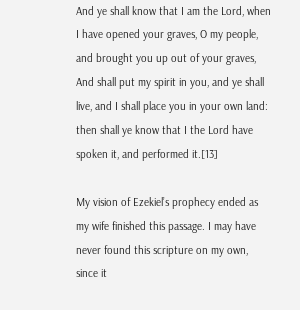And ye shall know that I am the Lord, when I have opened your graves, O my people, and brought you up out of your graves, And shall put my spirit in you, and ye shall live, and I shall place you in your own land: then shall ye know that I the Lord have spoken it, and performed it.[13]

My vision of Ezekiel’s prophecy ended as my wife finished this passage. I may have never found this scripture on my own, since it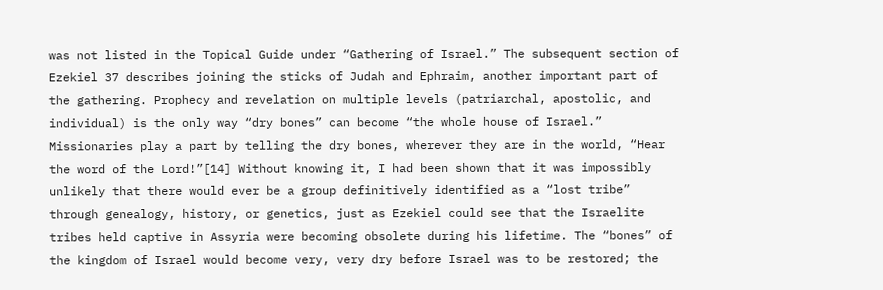was not listed in the Topical Guide under “Gathering of Israel.” The subsequent section of Ezekiel 37 describes joining the sticks of Judah and Ephraim, another important part of the gathering. Prophecy and revelation on multiple levels (patriarchal, apostolic, and individual) is the only way “dry bones” can become “the whole house of Israel.” Missionaries play a part by telling the dry bones, wherever they are in the world, “Hear the word of the Lord!”[14] Without knowing it, I had been shown that it was impossibly unlikely that there would ever be a group definitively identified as a “lost tribe” through genealogy, history, or genetics, just as Ezekiel could see that the Israelite tribes held captive in Assyria were becoming obsolete during his lifetime. The “bones” of the kingdom of Israel would become very, very dry before Israel was to be restored; the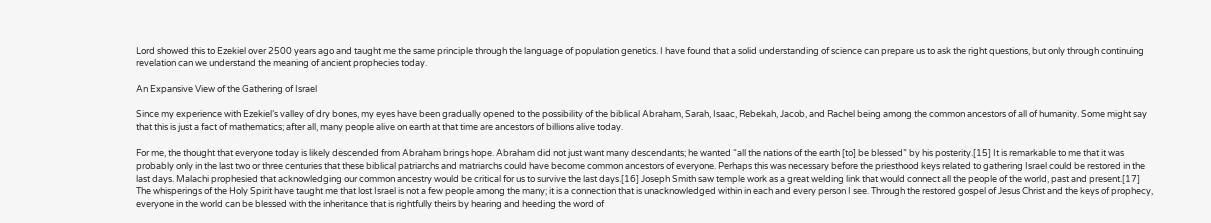Lord showed this to Ezekiel over 2500 years ago and taught me the same principle through the language of population genetics. I have found that a solid understanding of science can prepare us to ask the right questions, but only through continuing revelation can we understand the meaning of ancient prophecies today.

An Expansive View of the Gathering of Israel

Since my experience with Ezekiel’s valley of dry bones, my eyes have been gradually opened to the possibility of the biblical Abraham, Sarah, Isaac, Rebekah, Jacob, and Rachel being among the common ancestors of all of humanity. Some might say that this is just a fact of mathematics; after all, many people alive on earth at that time are ancestors of billions alive today.

For me, the thought that everyone today is likely descended from Abraham brings hope. Abraham did not just want many descendants; he wanted “all the nations of the earth [to] be blessed” by his posterity.[15] It is remarkable to me that it was probably only in the last two or three centuries that these biblical patriarchs and matriarchs could have become common ancestors of everyone. Perhaps this was necessary before the priesthood keys related to gathering Israel could be restored in the last days. Malachi prophesied that acknowledging our common ancestry would be critical for us to survive the last days.[16] Joseph Smith saw temple work as a great welding link that would connect all the people of the world, past and present.[17] The whisperings of the Holy Spirit have taught me that lost Israel is not a few people among the many; it is a connection that is unacknowledged within in each and every person I see. Through the restored gospel of Jesus Christ and the keys of prophecy, everyone in the world can be blessed with the inheritance that is rightfully theirs by hearing and heeding the word of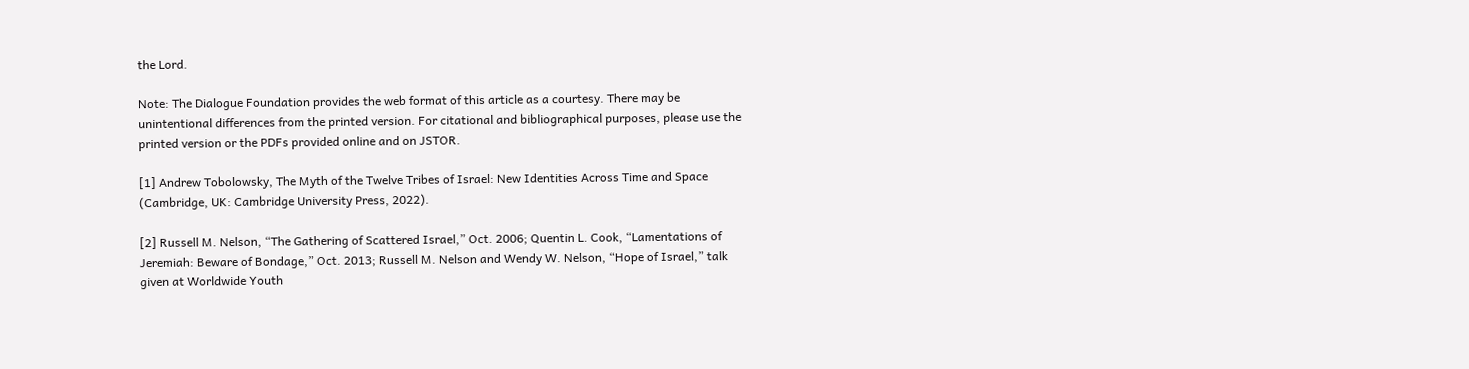the Lord.

Note: The Dialogue Foundation provides the web format of this article as a courtesy. There may be unintentional differences from the printed version. For citational and bibliographical purposes, please use the printed version or the PDFs provided online and on JSTOR.

[1] Andrew Tobolowsky, The Myth of the Twelve Tribes of Israel: New Identities Across Time and Space (Cambridge, UK: Cambridge University Press, 2022).

[2] Russell M. Nelson, “The Gathering of Scattered Israel,” Oct. 2006; Quentin L. Cook, “Lamentations of Jeremiah: Beware of Bondage,” Oct. 2013; Russell M. Nelson and Wendy W. Nelson, “Hope of Israel,” talk given at Worldwide Youth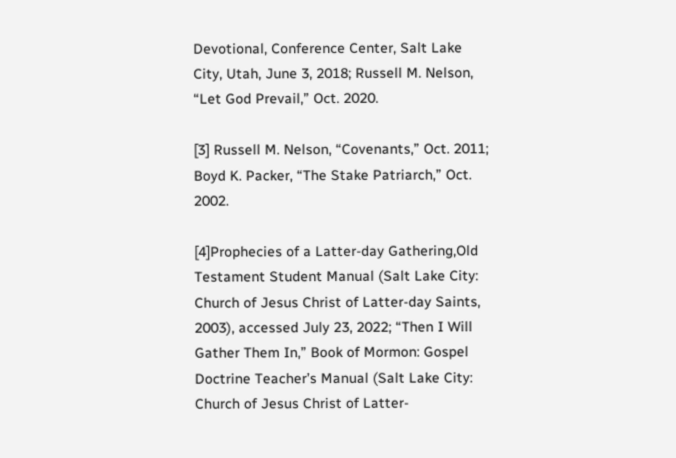Devotional, Conference Center, Salt Lake City, Utah, June 3, 2018; Russell M. Nelson, “Let God Prevail,” Oct. 2020.

[3] Russell M. Nelson, “Covenants,” Oct. 2011; Boyd K. Packer, “The Stake Patriarch,” Oct. 2002.

[4]Prophecies of a Latter-day Gathering,Old Testament Student Manual (Salt Lake City: Church of Jesus Christ of Latter-day Saints, 2003), accessed July 23, 2022; “Then I Will Gather Them In,” Book of Mormon: Gospel Doctrine Teacher’s Manual (Salt Lake City: Church of Jesus Christ of Latter-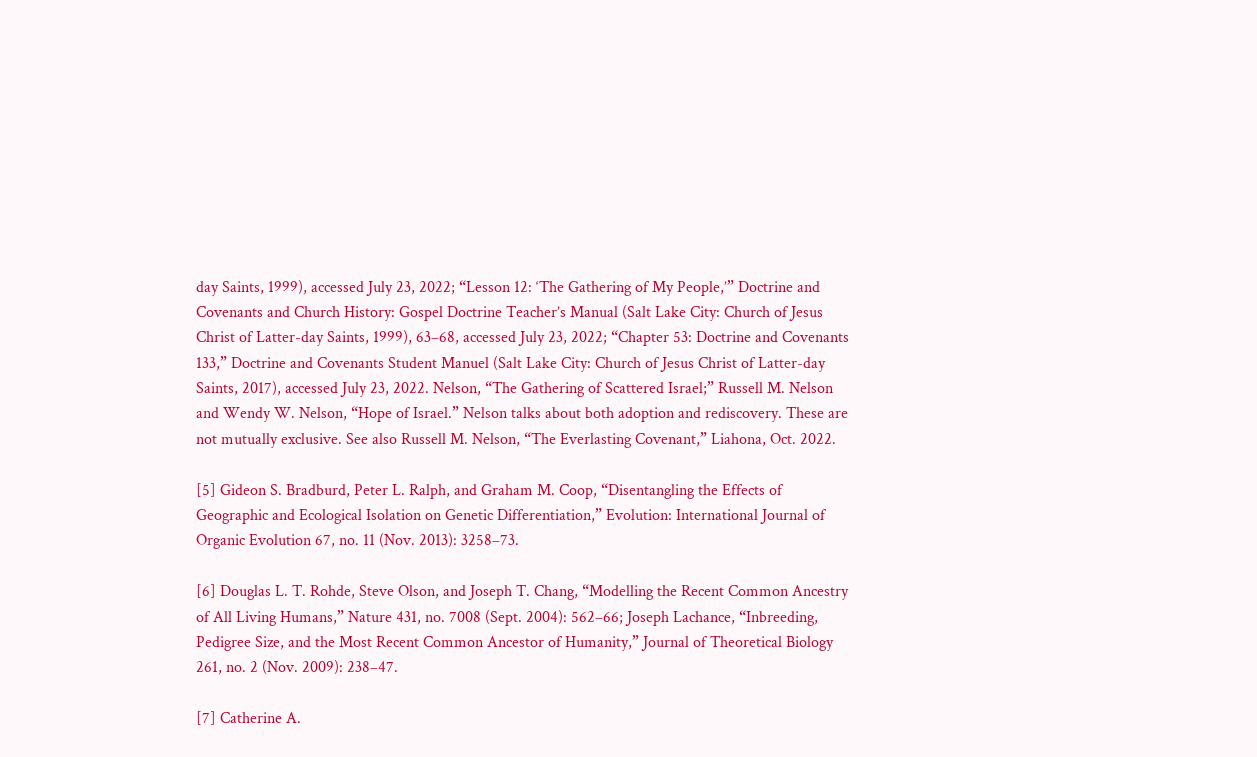day Saints, 1999), accessed July 23, 2022; “Lesson 12: ‘The Gathering of My People,’” Doctrine and Covenants and Church History: Gospel Doctrine Teacher’s Manual (Salt Lake City: Church of Jesus Christ of Latter-day Saints, 1999), 63–68, accessed July 23, 2022; “Chapter 53: Doctrine and Covenants 133,” Doctrine and Covenants Student Manuel (Salt Lake City: Church of Jesus Christ of Latter-day Saints, 2017), accessed July 23, 2022. Nelson, “The Gathering of Scattered Israel;” Russell M. Nelson and Wendy W. Nelson, “Hope of Israel.” Nelson talks about both adoption and rediscovery. These are not mutually exclusive. See also Russell M. Nelson, “The Everlasting Covenant,” Liahona, Oct. 2022.

[5] Gideon S. Bradburd, Peter L. Ralph, and Graham M. Coop, “Disentangling the Effects of Geographic and Ecological Isolation on Genetic Differentiation,” Evolution: International Journal of Organic Evolution 67, no. 11 (Nov. 2013): 3258–73.

[6] Douglas L. T. Rohde, Steve Olson, and Joseph T. Chang, “Modelling the Recent Common Ancestry of All Living Humans,” Nature 431, no. 7008 (Sept. 2004): 562–66; Joseph Lachance, “Inbreeding, Pedigree Size, and the Most Recent Common Ancestor of Humanity,” Journal of Theoretical Biology 261, no. 2 (Nov. 2009): 238–47.

[7] Catherine A.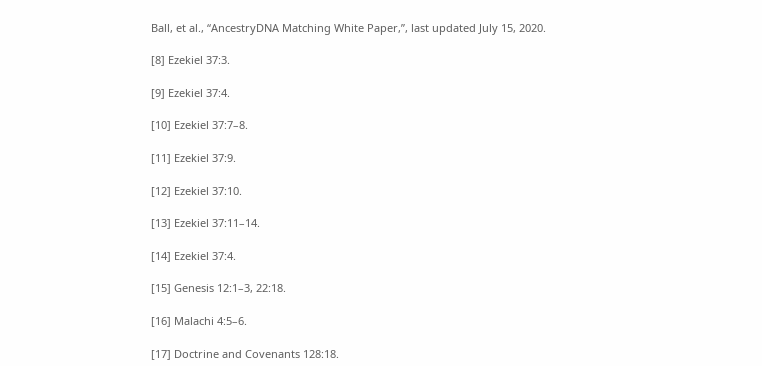Ball, et al., “AncestryDNA Matching White Paper,”, last updated July 15, 2020.

[8] Ezekiel 37:3.

[9] Ezekiel 37:4.

[10] Ezekiel 37:7–8.

[11] Ezekiel 37:9.

[12] Ezekiel 37:10.

[13] Ezekiel 37:11–14.

[14] Ezekiel 37:4.

[15] Genesis 12:1–3, 22:18.

[16] Malachi 4:5–6.

[17] Doctrine and Covenants 128:18.